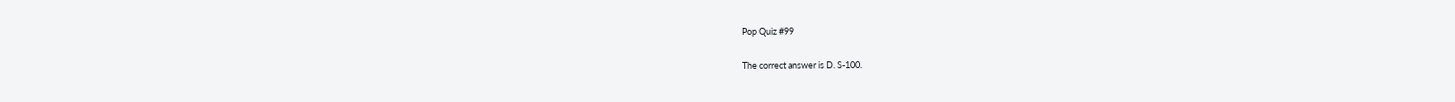Pop Quiz #99

The correct answer is D. S-100.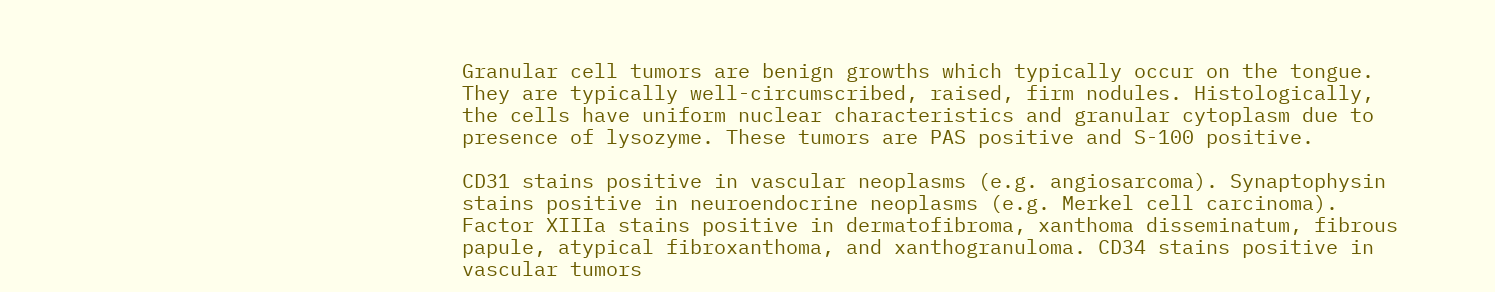Granular cell tumors are benign growths which typically occur on the tongue. They are typically well-circumscribed, raised, firm nodules. Histologically, the cells have uniform nuclear characteristics and granular cytoplasm due to presence of lysozyme. These tumors are PAS positive and S-100 positive.

CD31 stains positive in vascular neoplasms (e.g. angiosarcoma). Synaptophysin stains positive in neuroendocrine neoplasms (e.g. Merkel cell carcinoma). Factor XIIIa stains positive in dermatofibroma, xanthoma disseminatum, fibrous papule, atypical fibroxanthoma, and xanthogranuloma. CD34 stains positive in vascular tumors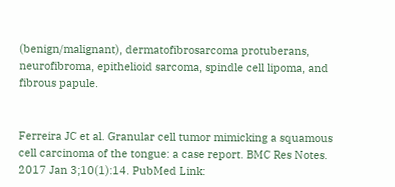(benign/malignant), dermatofibrosarcoma protuberans, neurofibroma, epithelioid sarcoma, spindle cell lipoma, and fibrous papule.


Ferreira JC et al. Granular cell tumor mimicking a squamous cell carcinoma of the tongue: a case report. BMC Res Notes. 2017 Jan 3;10(1):14. PubMed Link: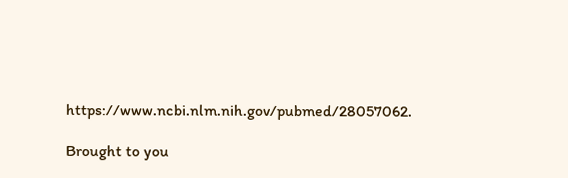https://www.ncbi.nlm.nih.gov/pubmed/28057062.

Brought to you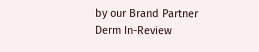by our Brand Partner
Derm In-Review